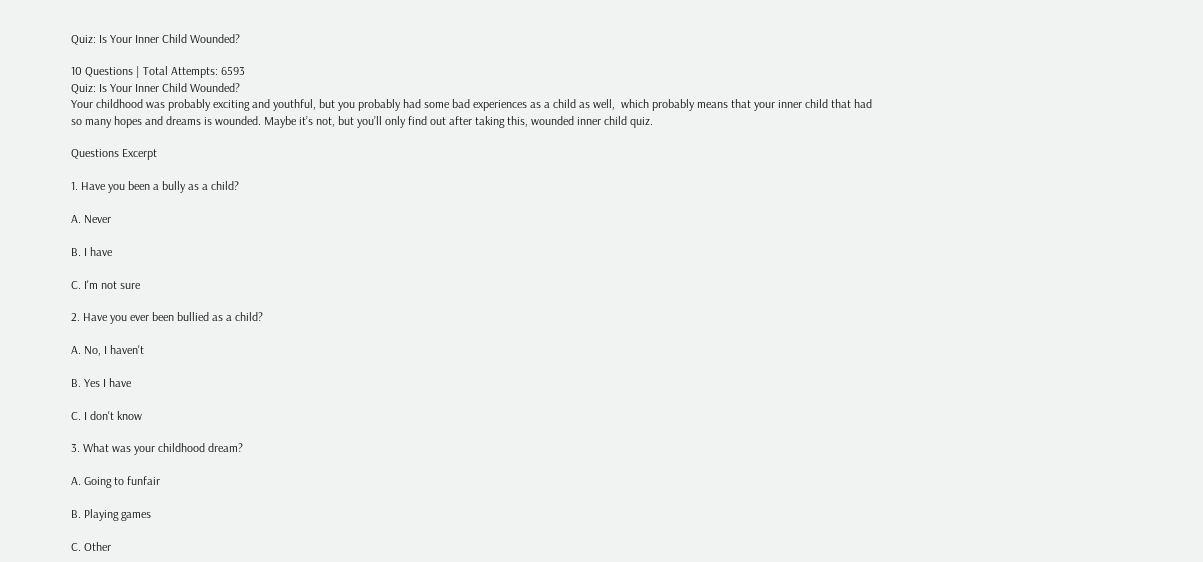Quiz: Is Your Inner Child Wounded?

10 Questions | Total Attempts: 6593
Quiz: Is Your Inner Child Wounded?
Your childhood was probably exciting and youthful, but you probably had some bad experiences as a child as well,  which probably means that your inner child that had so many hopes and dreams is wounded. Maybe it’s not, but you’ll only find out after taking this, wounded inner child quiz.

Questions Excerpt

1. Have you been a bully as a child?

A. Never

B. I have

C. I'm not sure

2. Have you ever been bullied as a child?

A. No, I haven't

B. Yes I have

C. I don't know

3. What was your childhood dream?

A. Going to funfair

B. Playing games

C. Other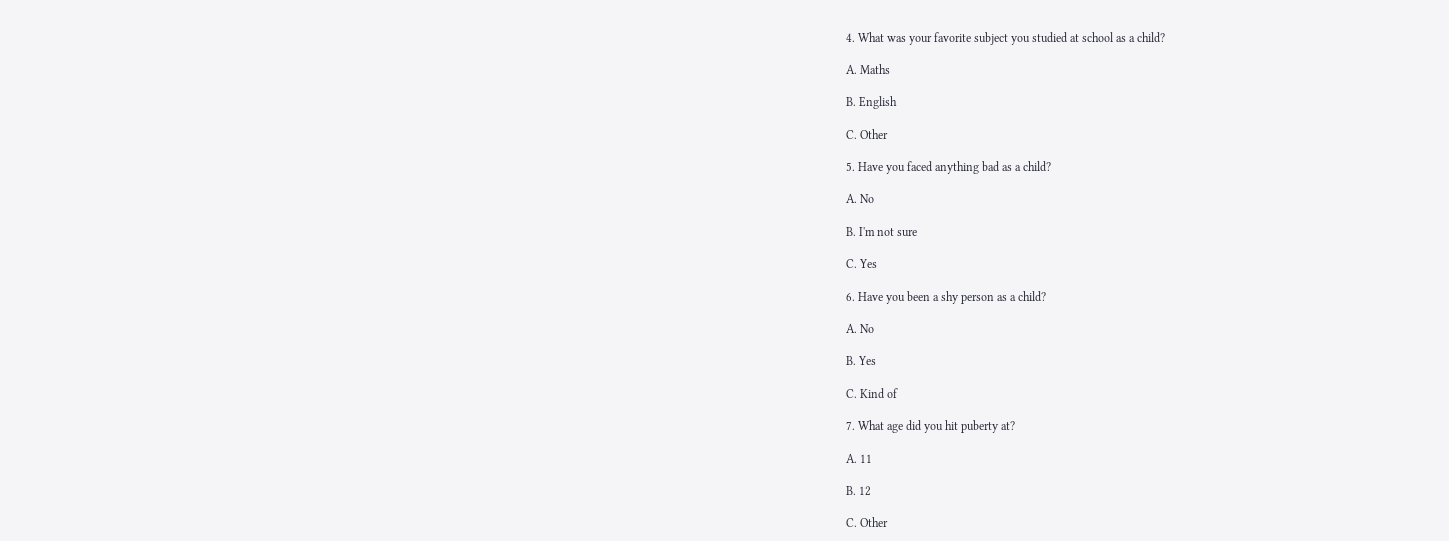4. What was your favorite subject you studied at school as a child?

A. Maths

B. English

C. Other

5. Have you faced anything bad as a child?

A. No

B. I'm not sure

C. Yes

6. Have you been a shy person as a child?

A. No

B. Yes

C. Kind of

7. What age did you hit puberty at?

A. 11

B. 12

C. Other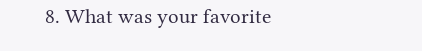8. What was your favorite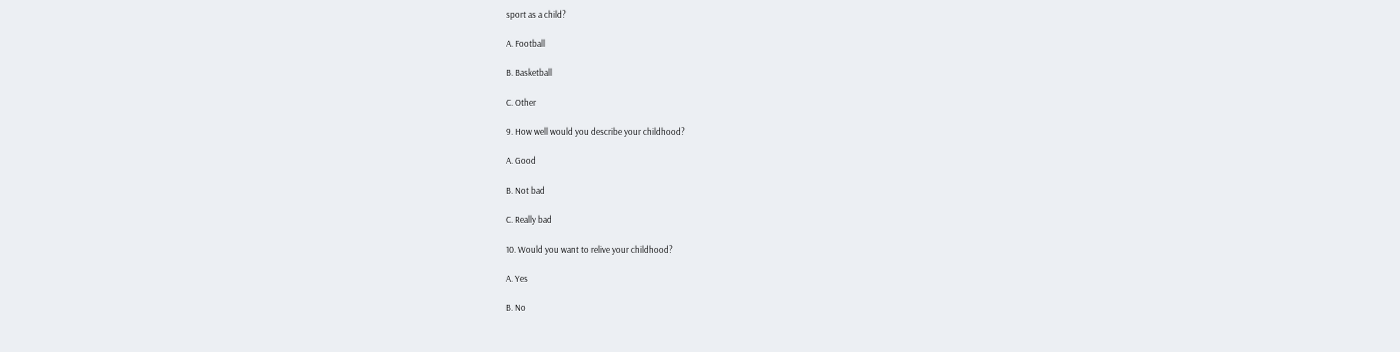sport as a child?

A. Football

B. Basketball

C. Other

9. How well would you describe your childhood?

A. Good

B. Not bad

C. Really bad

10. Would you want to relive your childhood?

A. Yes

B. No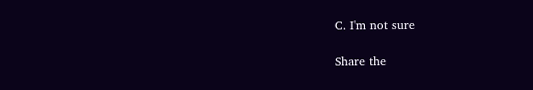C. I'm not sure

Share the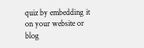quiz by embedding it on your website or blog